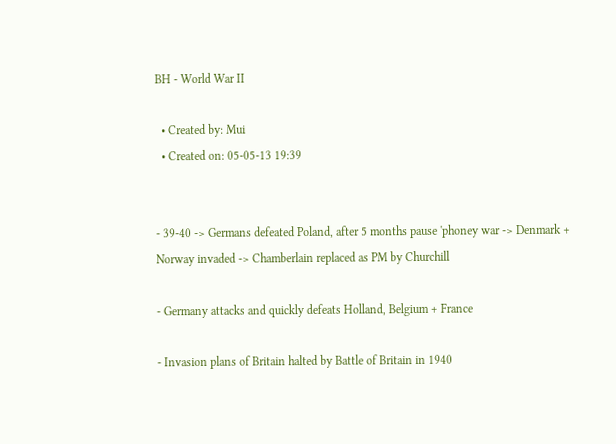BH - World War II

  • Created by: Mui
  • Created on: 05-05-13 19:39


- 39-40 -> Germans defeated Poland, after 5 months pause 'phoney war -> Denmark + Norway invaded -> Chamberlain replaced as PM by Churchill

- Germany attacks and quickly defeats Holland, Belgium + France

- Invasion plans of Britain halted by Battle of Britain in 1940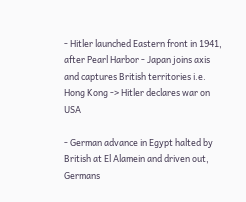- Hitler launched Eastern front in 1941, after Pearl Harbor - Japan joins axis and captures British territories i.e. Hong Kong -> Hitler declares war on USA

- German advance in Egypt halted by British at El Alamein and driven out, Germans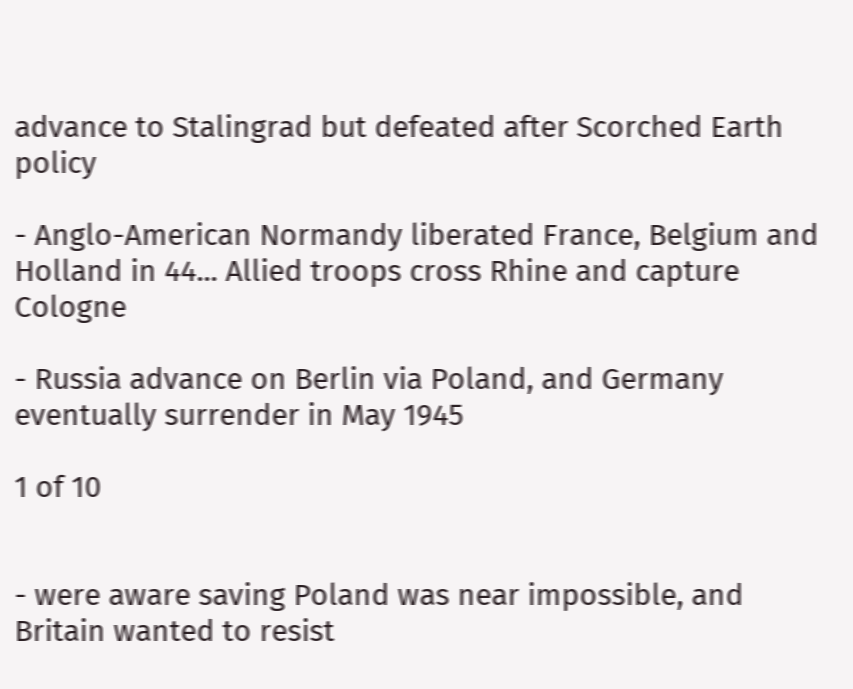advance to Stalingrad but defeated after Scorched Earth policy

- Anglo-American Normandy liberated France, Belgium and Holland in 44... Allied troops cross Rhine and capture Cologne

- Russia advance on Berlin via Poland, and Germany eventually surrender in May 1945

1 of 10


- were aware saving Poland was near impossible, and Britain wanted to resist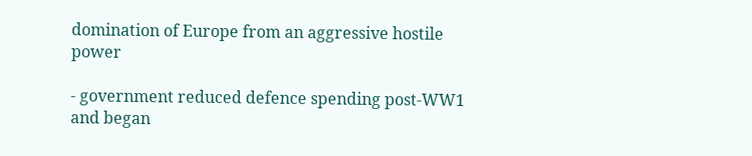domination of Europe from an aggressive hostile power

- government reduced defence spending post-WW1 and began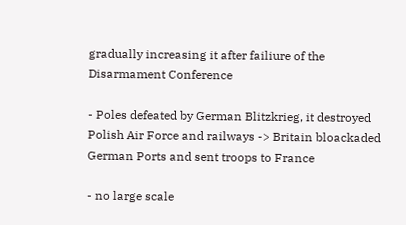gradually increasing it after failiure of the Disarmament Conference

- Poles defeated by German Blitzkrieg, it destroyed Polish Air Force and railways -> Britain bloackaded German Ports and sent troops to France

- no large scale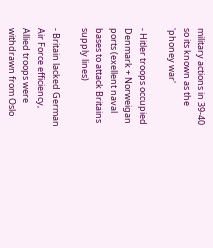military actions in 39-40 so its known as the 'phoney war'

- Hitler troops occupied Denmark + Norweigan ports (exellent naval bases to attack Britains supply lines)

- Britain lacked German Air Force efficiency, Allied troops were withdrawn from Oslo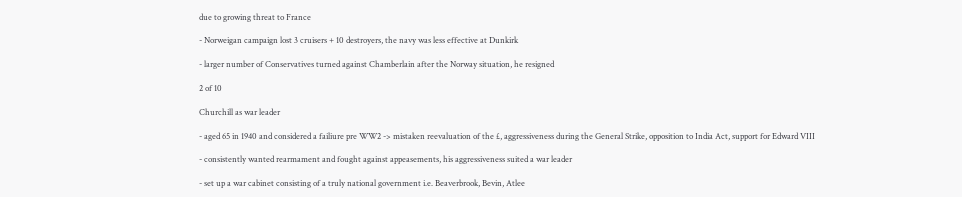due to growing threat to France

- Norweigan campaign lost 3 cruisers + 10 destroyers, the navy was less effective at Dunkirk

- larger number of Conservatives turned against Chamberlain after the Norway situation, he resigned

2 of 10

Churchill as war leader

- aged 65 in 1940 and considered a failiure pre WW2 -> mistaken reevaluation of the £, aggressiveness during the General Strike, opposition to India Act, support for Edward VIII

- consistently wanted rearmament and fought against appeasements, his aggressiveness suited a war leader

- set up a war cabinet consisting of a truly national government i.e. Beaverbrook, Bevin, Atlee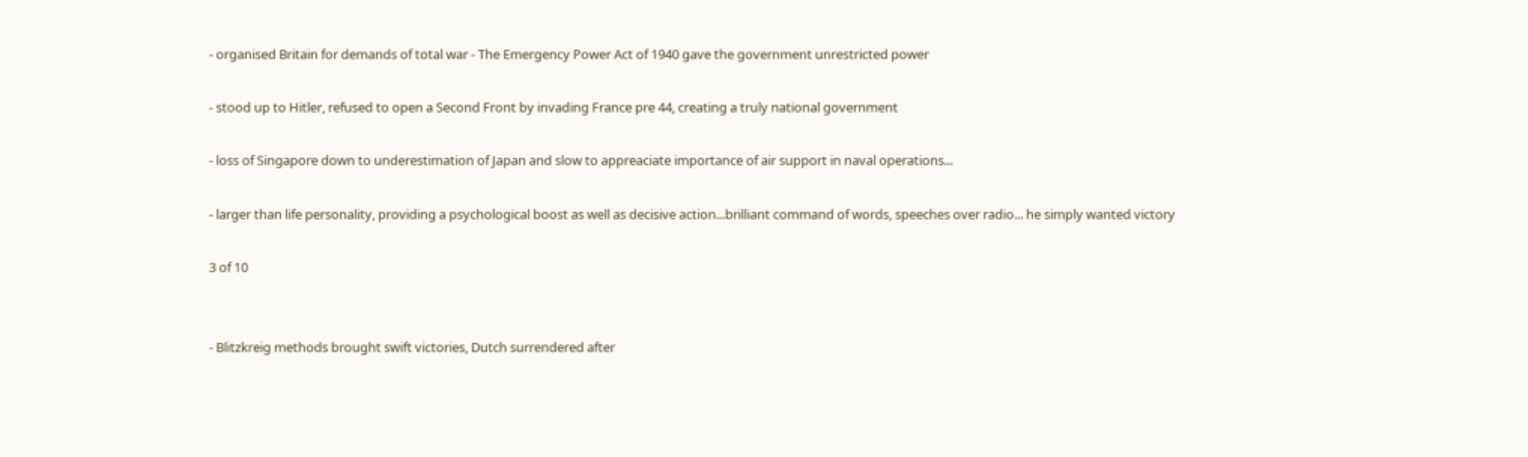- organised Britain for demands of total war - The Emergency Power Act of 1940 gave the government unrestricted power

- stood up to Hitler, refused to open a Second Front by invading France pre 44, creating a truly national government

- loss of Singapore down to underestimation of Japan and slow to appreaciate importance of air support in naval operations...

- larger than life personality, providing a psychological boost as well as decisive action...brilliant command of words, speeches over radio... he simply wanted victory

3 of 10


- Blitzkreig methods brought swift victories, Dutch surrendered after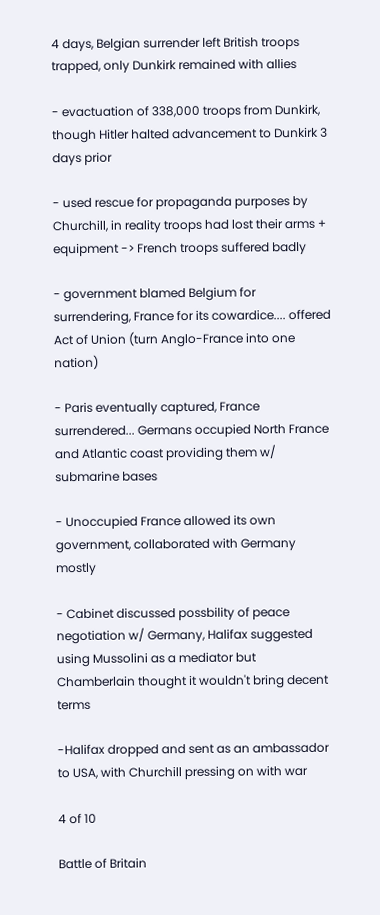4 days, Belgian surrender left British troops trapped, only Dunkirk remained with allies

- evactuation of 338,000 troops from Dunkirk, though Hitler halted advancement to Dunkirk 3 days prior

- used rescue for propaganda purposes by Churchill, in reality troops had lost their arms + equipment -> French troops suffered badly

- government blamed Belgium for surrendering, France for its cowardice.... offered Act of Union (turn Anglo-France into one nation)

- Paris eventually captured, France surrendered... Germans occupied North France and Atlantic coast providing them w/ submarine bases

- Unoccupied France allowed its own government, collaborated with Germany mostly

- Cabinet discussed possbility of peace negotiation w/ Germany, Halifax suggested using Mussolini as a mediator but Chamberlain thought it wouldn't bring decent terms

-Halifax dropped and sent as an ambassador to USA, with Churchill pressing on with war

4 of 10

Battle of Britain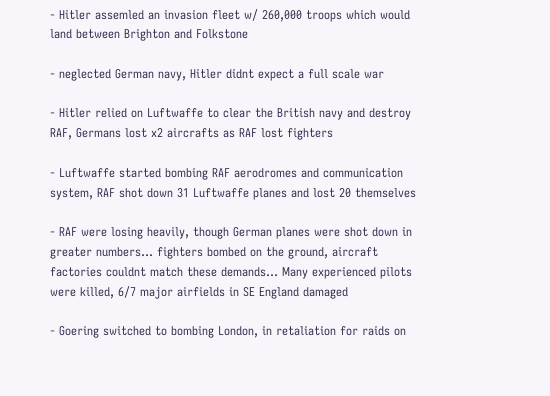- Hitler assemled an invasion fleet w/ 260,000 troops which would land between Brighton and Folkstone

- neglected German navy, Hitler didnt expect a full scale war

- Hitler relied on Luftwaffe to clear the British navy and destroy RAF, Germans lost x2 aircrafts as RAF lost fighters

- Luftwaffe started bombing RAF aerodromes and communication system, RAF shot down 31 Luftwaffe planes and lost 20 themselves

- RAF were losing heavily, though German planes were shot down in greater numbers... fighters bombed on the ground, aircraft factories couldnt match these demands... Many experienced pilots were killed, 6/7 major airfields in SE England damaged

- Goering switched to bombing London, in retaliation for raids on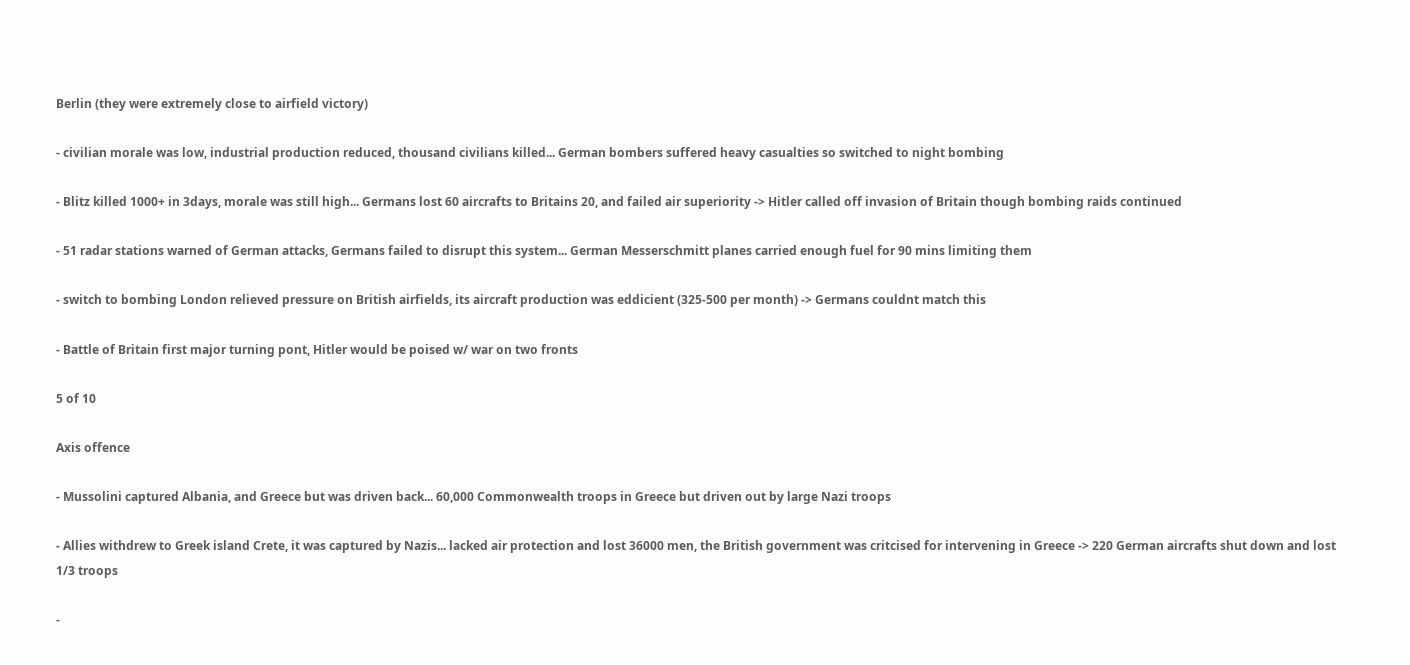Berlin (they were extremely close to airfield victory)

- civilian morale was low, industrial production reduced, thousand civilians killed... German bombers suffered heavy casualties so switched to night bombing

- Blitz killed 1000+ in 3days, morale was still high... Germans lost 60 aircrafts to Britains 20, and failed air superiority -> Hitler called off invasion of Britain though bombing raids continued

- 51 radar stations warned of German attacks, Germans failed to disrupt this system... German Messerschmitt planes carried enough fuel for 90 mins limiting them

- switch to bombing London relieved pressure on British airfields, its aircraft production was eddicient (325-500 per month) -> Germans couldnt match this

- Battle of Britain first major turning pont, Hitler would be poised w/ war on two fronts

5 of 10

Axis offence

- Mussolini captured Albania, and Greece but was driven back... 60,000 Commonwealth troops in Greece but driven out by large Nazi troops

- Allies withdrew to Greek island Crete, it was captured by Nazis... lacked air protection and lost 36000 men, the British government was critcised for intervening in Greece -> 220 German aircrafts shut down and lost 1/3 troops

-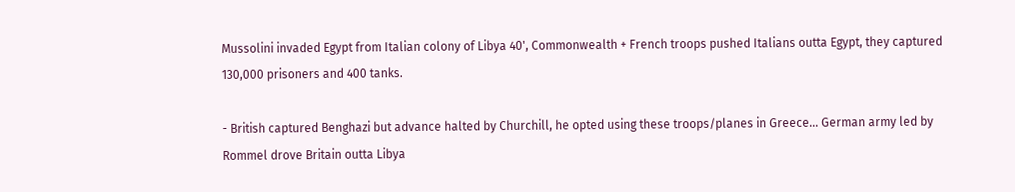Mussolini invaded Egypt from Italian colony of Libya 40', Commonwealth + French troops pushed Italians outta Egypt, they captured 130,000 prisoners and 400 tanks.

- British captured Benghazi but advance halted by Churchill, he opted using these troops/planes in Greece... German army led by Rommel drove Britain outta Libya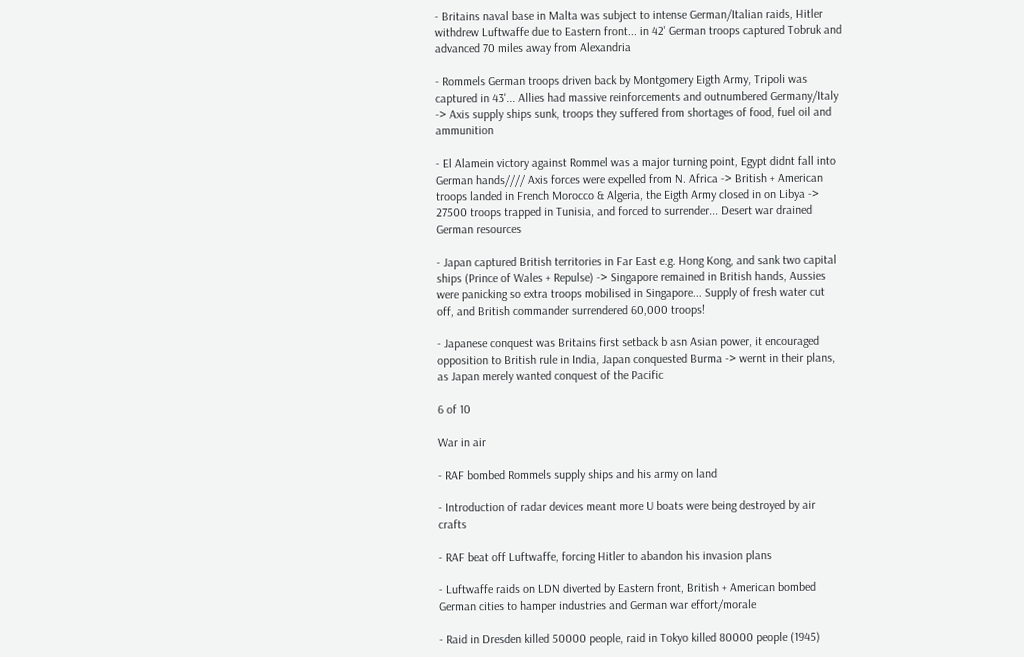- Britains naval base in Malta was subject to intense German/Italian raids, Hitler withdrew Luftwaffe due to Eastern front... in 42' German troops captured Tobruk and advanced 70 miles away from Alexandria

- Rommels German troops driven back by Montgomery Eigth Army, Tripoli was captured in 43'... Allies had massive reinforcements and outnumbered Germany/Italy -> Axis supply ships sunk, troops they suffered from shortages of food, fuel oil and ammunition

- El Alamein victory against Rommel was a major turning point, Egypt didnt fall into German hands//// Axis forces were expelled from N. Africa -> British + American troops landed in French Morocco & Algeria, the Eigth Army closed in on Libya -> 27500 troops trapped in Tunisia, and forced to surrender... Desert war drained German resources

- Japan captured British territories in Far East e.g. Hong Kong, and sank two capital ships (Prince of Wales + Repulse) -> Singapore remained in British hands, Aussies were panicking so extra troops mobilised in Singapore... Supply of fresh water cut off, and British commander surrendered 60,000 troops!

- Japanese conquest was Britains first setback b asn Asian power, it encouraged opposition to British rule in India, Japan conquested Burma -> wernt in their plans, as Japan merely wanted conquest of the Pacific

6 of 10

War in air

- RAF bombed Rommels supply ships and his army on land

- Introduction of radar devices meant more U boats were being destroyed by air crafts

- RAF beat off Luftwaffe, forcing Hitler to abandon his invasion plans

- Luftwaffe raids on LDN diverted by Eastern front, British + American bombed German cities to hamper industries and German war effort/morale

- Raid in Dresden killed 50000 people, raid in Tokyo killed 80000 people (1945)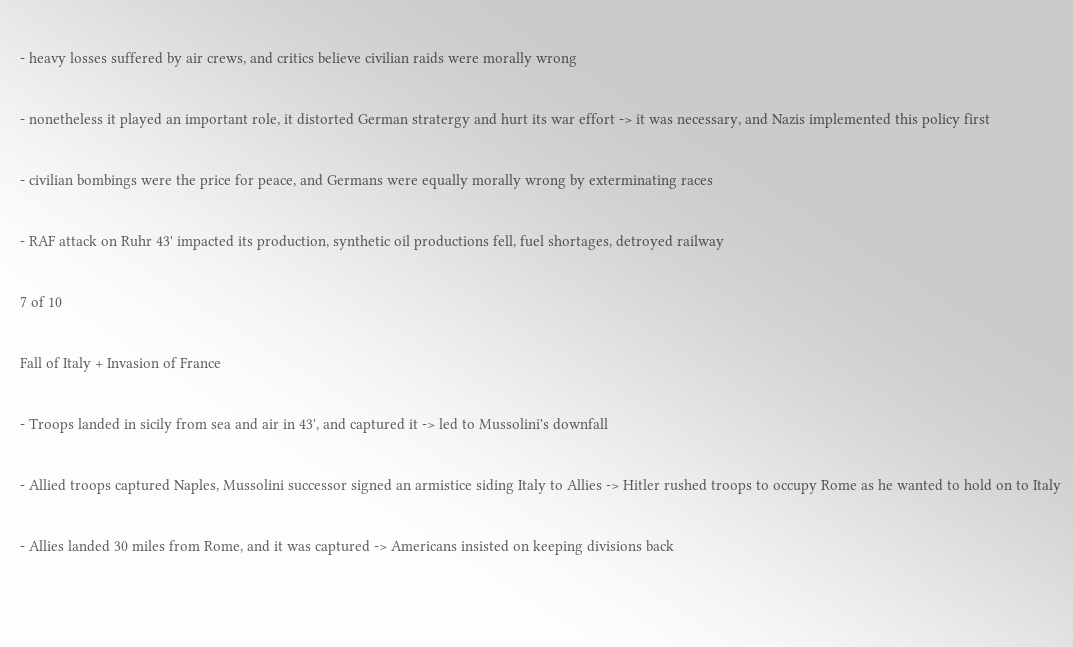- heavy losses suffered by air crews, and critics believe civilian raids were morally wrong

- nonetheless it played an important role, it distorted German stratergy and hurt its war effort -> it was necessary, and Nazis implemented this policy first

- civilian bombings were the price for peace, and Germans were equally morally wrong by exterminating races

- RAF attack on Ruhr 43' impacted its production, synthetic oil productions fell, fuel shortages, detroyed railway

7 of 10

Fall of Italy + Invasion of France

- Troops landed in sicily from sea and air in 43', and captured it -> led to Mussolini's downfall

- Allied troops captured Naples, Mussolini successor signed an armistice siding Italy to Allies -> Hitler rushed troops to occupy Rome as he wanted to hold on to Italy

- Allies landed 30 miles from Rome, and it was captured -> Americans insisted on keeping divisions back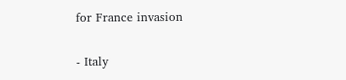for France invasion

- Italy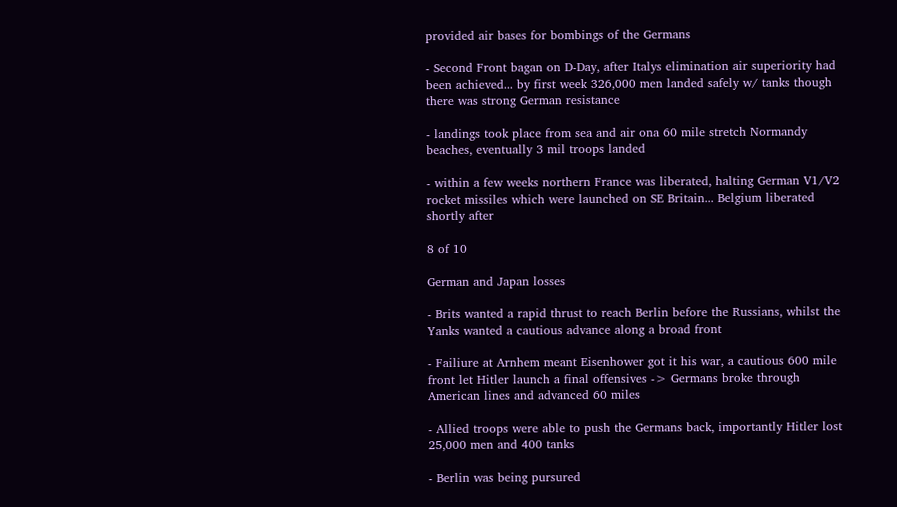provided air bases for bombings of the Germans

- Second Front bagan on D-Day, after Italys elimination air superiority had been achieved... by first week 326,000 men landed safely w/ tanks though there was strong German resistance

- landings took place from sea and air ona 60 mile stretch Normandy beaches, eventually 3 mil troops landed

- within a few weeks northern France was liberated, halting German V1/V2 rocket missiles which were launched on SE Britain... Belgium liberated shortly after

8 of 10

German and Japan losses

- Brits wanted a rapid thrust to reach Berlin before the Russians, whilst the Yanks wanted a cautious advance along a broad front

- Failiure at Arnhem meant Eisenhower got it his war, a cautious 600 mile front let Hitler launch a final offensives -> Germans broke through American lines and advanced 60 miles

- Allied troops were able to push the Germans back, importantly Hitler lost 25,000 men and 400 tanks

- Berlin was being pursured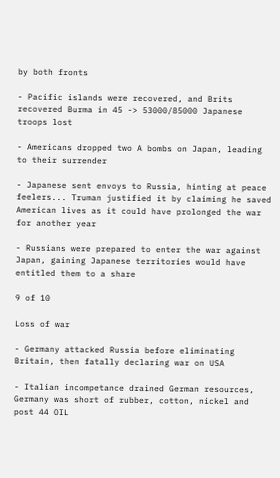by both fronts

- Pacific islands were recovered, and Brits recovered Burma in 45 -> 53000/85000 Japanese troops lost

- Americans dropped two A bombs on Japan, leading to their surrender

- Japanese sent envoys to Russia, hinting at peace feelers... Truman justified it by claiming he saved American lives as it could have prolonged the war for another year

- Russians were prepared to enter the war against Japan, gaining Japanese territories would have entitled them to a share

9 of 10

Loss of war

- Germany attacked Russia before eliminating Britain, then fatally declaring war on USA

- Italian incompetance drained German resources, Germany was short of rubber, cotton, nickel and post 44 OIL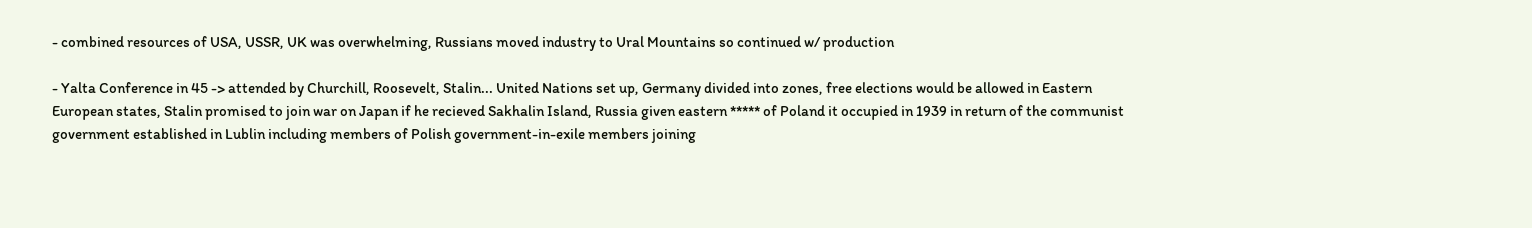- combined resources of USA, USSR, UK was overwhelming, Russians moved industry to Ural Mountains so continued w/ production

- Yalta Conference in 45 -> attended by Churchill, Roosevelt, Stalin... United Nations set up, Germany divided into zones, free elections would be allowed in Eastern European states, Stalin promised to join war on Japan if he recieved Sakhalin Island, Russia given eastern ***** of Poland it occupied in 1939 in return of the communist government established in Lublin including members of Polish government-in-exile members joining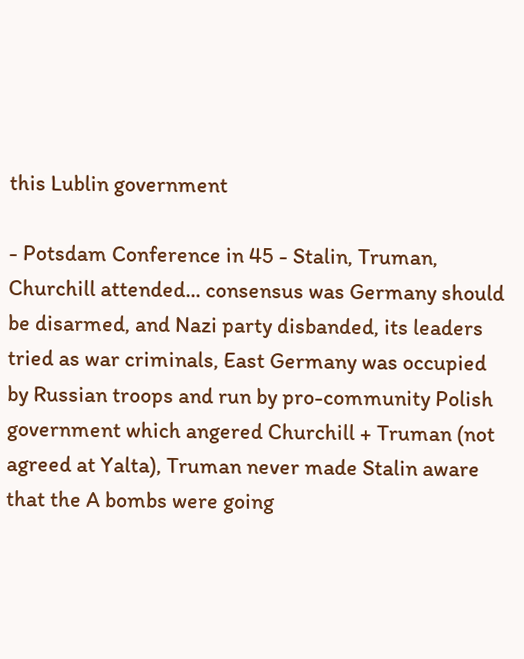this Lublin government

- Potsdam Conference in 45 - Stalin, Truman, Churchill attended... consensus was Germany should be disarmed, and Nazi party disbanded, its leaders tried as war criminals, East Germany was occupied by Russian troops and run by pro-community Polish government which angered Churchill + Truman (not agreed at Yalta), Truman never made Stalin aware that the A bombs were going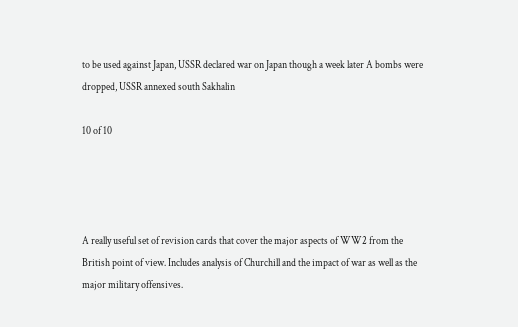to be used against Japan, USSR declared war on Japan though a week later A bombs were dropped, USSR annexed south Sakhalin

10 of 10




A really useful set of revision cards that cover the major aspects of WW2 from the British point of view. Includes analysis of Churchill and the impact of war as well as the major military offensives.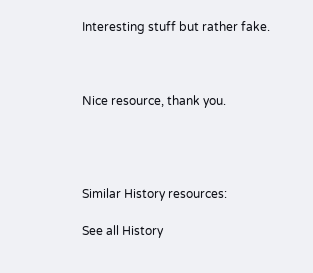Interesting stuff but rather fake.



Nice resource, thank you.




Similar History resources:

See all History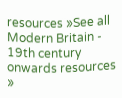resources »See all Modern Britain - 19th century onwards resources »